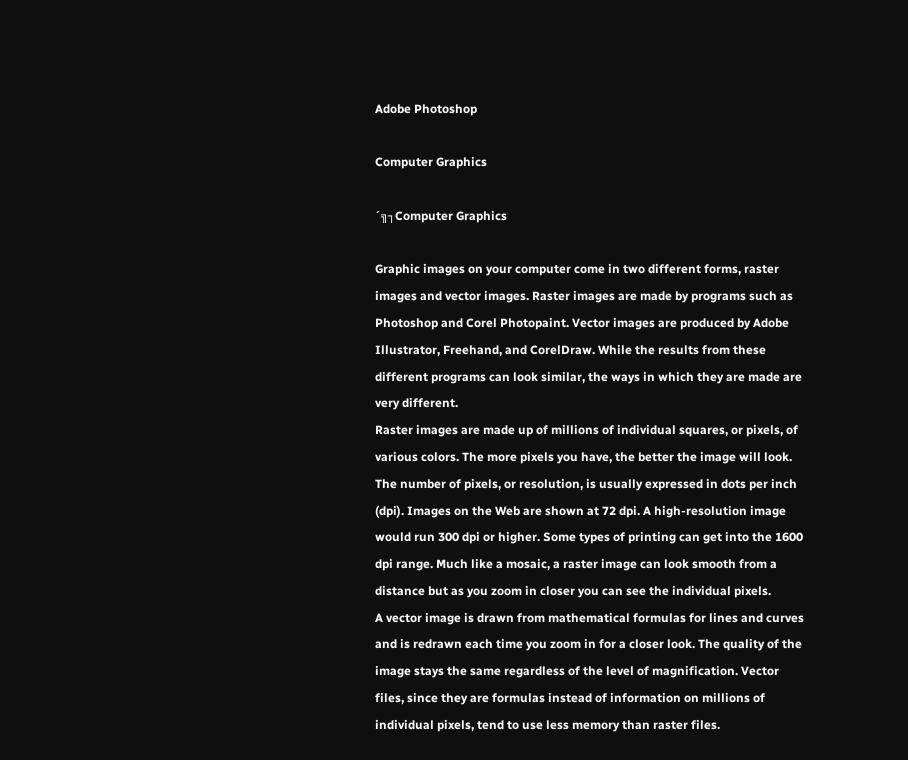Adobe Photoshop

Computer Graphics

´╗┐Computer Graphics

Graphic images on your computer come in two different forms, raster images and vector images. Raster images are made by programs such as Photoshop and Corel Photopaint. Vector images are produced by Adobe Illustrator, Freehand, and CorelDraw. While the results from these different programs can look similar, the ways in which they are made are very different.
Raster images are made up of millions of individual squares, or pixels, of various colors. The more pixels you have, the better the image will look. The number of pixels, or resolution, is usually expressed in dots per inch (dpi). Images on the Web are shown at 72 dpi. A high-resolution image would run 300 dpi or higher. Some types of printing can get into the 1600 dpi range. Much like a mosaic, a raster image can look smooth from a distance but as you zoom in closer you can see the individual pixels.
A vector image is drawn from mathematical formulas for lines and curves and is redrawn each time you zoom in for a closer look. The quality of the image stays the same regardless of the level of magnification. Vector files, since they are formulas instead of information on millions of individual pixels, tend to use less memory than raster files.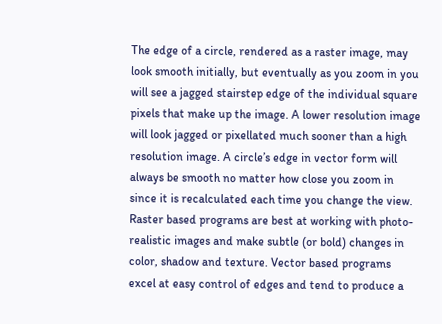The edge of a circle, rendered as a raster image, may look smooth initially, but eventually as you zoom in you will see a jagged stairstep edge of the individual square pixels that make up the image. A lower resolution image will look jagged or pixellated much sooner than a high resolution image. A circle’s edge in vector form will always be smooth no matter how close you zoom in since it is recalculated each time you change the view.
Raster based programs are best at working with photo-realistic images and make subtle (or bold) changes in color, shadow and texture. Vector based programs excel at easy control of edges and tend to produce a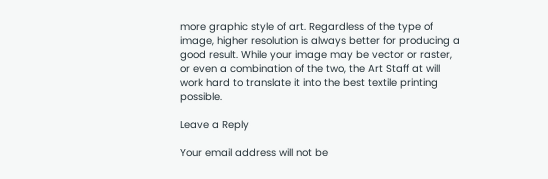more graphic style of art. Regardless of the type of image, higher resolution is always better for producing a good result. While your image may be vector or raster, or even a combination of the two, the Art Staff at will work hard to translate it into the best textile printing possible.

Leave a Reply

Your email address will not be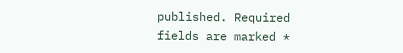published. Required fields are marked *